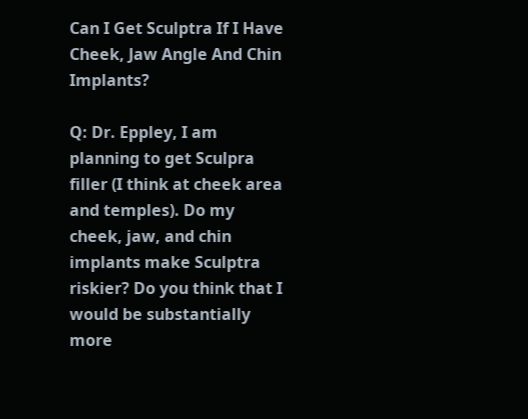Can I Get Sculptra If I Have Cheek, Jaw Angle And Chin Implants?

Q: Dr. Eppley, I am planning to get Sculpra filler (I think at cheek area and temples). Do my cheek, jaw, and chin implants make Sculptra riskier? Do you think that I would be substantially more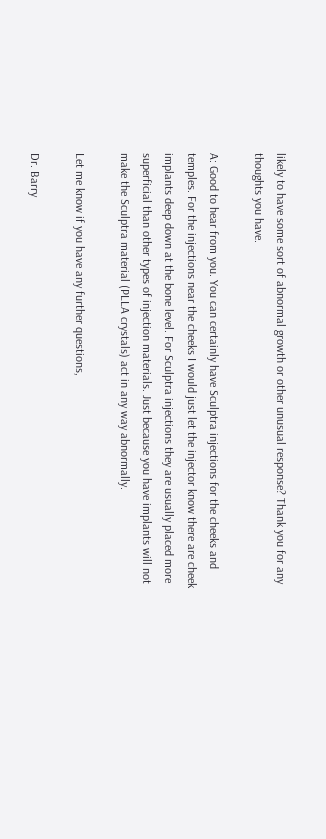likely to have some sort of abnormal growth or other unusual response? Thank you for any thoughts you have.

A: Good to hear from you. You can certainly have Sculptra injections for the cheeks and temples. For the injections near the cheeks I would just let the injector know there are cheek implants deep down at the bone level. For Sculptra injections they are usually placed more superficial than other types of injection materials. Just because you have implants will not make the Sculptra material (PLLA crystals) act in any way abnormally.

Let me know if you have any further questions,

Dr. Barry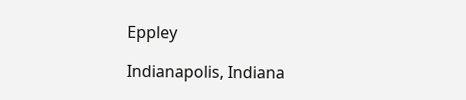Eppley

Indianapolis, Indiana